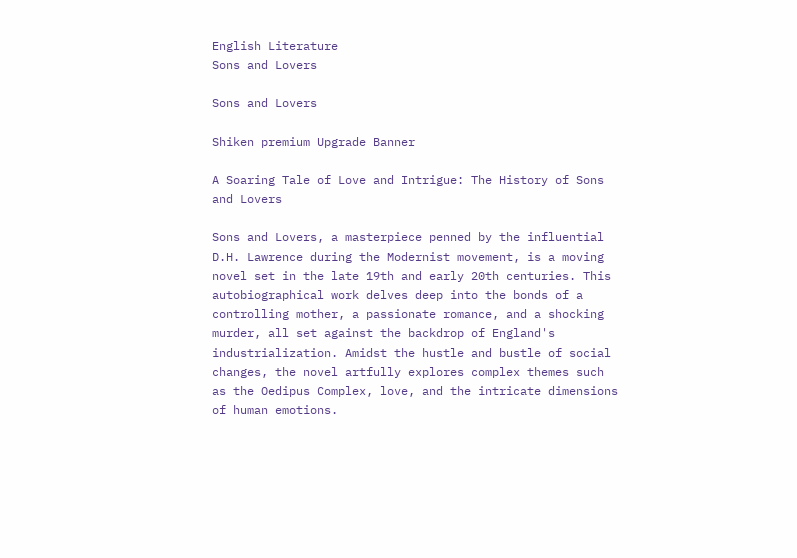English Literature
Sons and Lovers

Sons and Lovers

Shiken premium Upgrade Banner

A Soaring Tale of Love and Intrigue: The History of Sons and Lovers

Sons and Lovers, a masterpiece penned by the influential D.H. Lawrence during the Modernist movement, is a moving novel set in the late 19th and early 20th centuries. This autobiographical work delves deep into the bonds of a controlling mother, a passionate romance, and a shocking murder, all set against the backdrop of England's industrialization. Amidst the hustle and bustle of social changes, the novel artfully explores complex themes such as the Oedipus Complex, love, and the intricate dimensions of human emotions.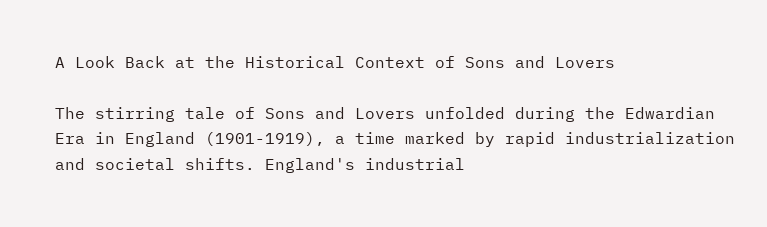A Look Back at the Historical Context of Sons and Lovers

The stirring tale of Sons and Lovers unfolded during the Edwardian Era in England (1901-1919), a time marked by rapid industrialization and societal shifts. England's industrial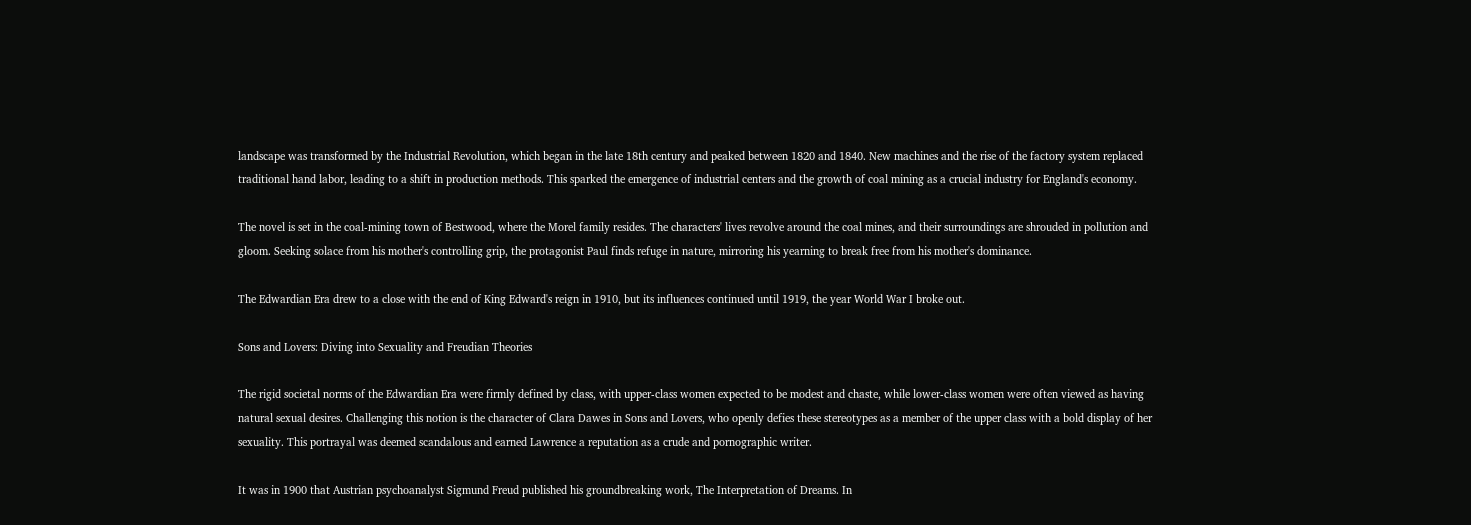landscape was transformed by the Industrial Revolution, which began in the late 18th century and peaked between 1820 and 1840. New machines and the rise of the factory system replaced traditional hand labor, leading to a shift in production methods. This sparked the emergence of industrial centers and the growth of coal mining as a crucial industry for England's economy.

The novel is set in the coal-mining town of Bestwood, where the Morel family resides. The characters' lives revolve around the coal mines, and their surroundings are shrouded in pollution and gloom. Seeking solace from his mother's controlling grip, the protagonist Paul finds refuge in nature, mirroring his yearning to break free from his mother's dominance.

The Edwardian Era drew to a close with the end of King Edward's reign in 1910, but its influences continued until 1919, the year World War I broke out.

Sons and Lovers: Diving into Sexuality and Freudian Theories

The rigid societal norms of the Edwardian Era were firmly defined by class, with upper-class women expected to be modest and chaste, while lower-class women were often viewed as having natural sexual desires. Challenging this notion is the character of Clara Dawes in Sons and Lovers, who openly defies these stereotypes as a member of the upper class with a bold display of her sexuality. This portrayal was deemed scandalous and earned Lawrence a reputation as a crude and pornographic writer.

It was in 1900 that Austrian psychoanalyst Sigmund Freud published his groundbreaking work, The Interpretation of Dreams. In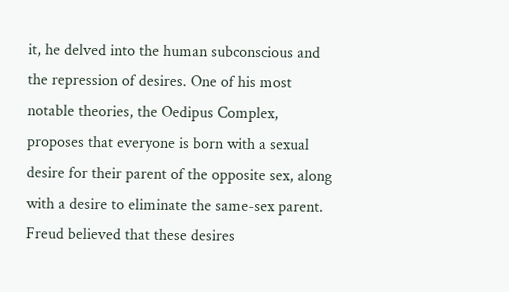it, he delved into the human subconscious and the repression of desires. One of his most notable theories, the Oedipus Complex, proposes that everyone is born with a sexual desire for their parent of the opposite sex, along with a desire to eliminate the same-sex parent. Freud believed that these desires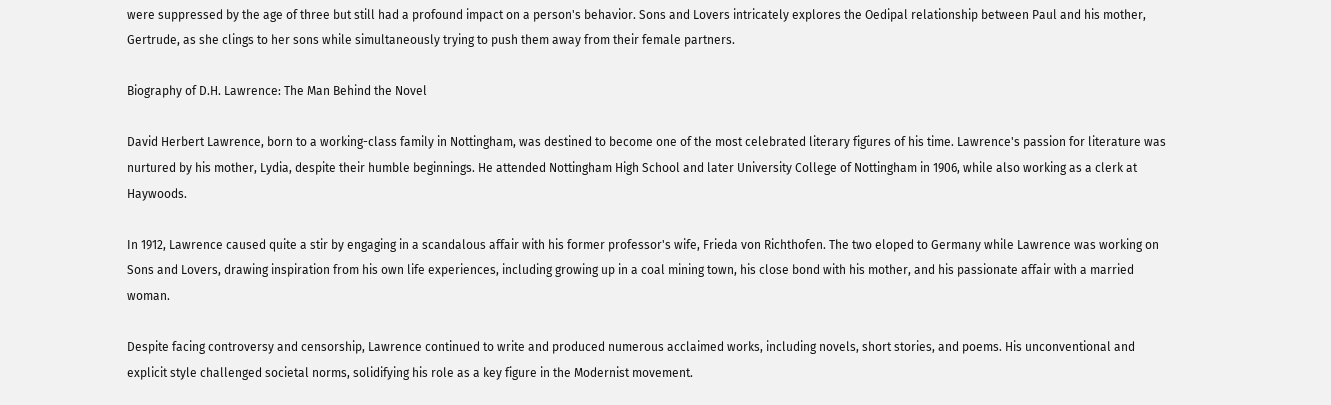were suppressed by the age of three but still had a profound impact on a person's behavior. Sons and Lovers intricately explores the Oedipal relationship between Paul and his mother, Gertrude, as she clings to her sons while simultaneously trying to push them away from their female partners.

Biography of D.H. Lawrence: The Man Behind the Novel

David Herbert Lawrence, born to a working-class family in Nottingham, was destined to become one of the most celebrated literary figures of his time. Lawrence's passion for literature was nurtured by his mother, Lydia, despite their humble beginnings. He attended Nottingham High School and later University College of Nottingham in 1906, while also working as a clerk at Haywoods.

In 1912, Lawrence caused quite a stir by engaging in a scandalous affair with his former professor's wife, Frieda von Richthofen. The two eloped to Germany while Lawrence was working on Sons and Lovers, drawing inspiration from his own life experiences, including growing up in a coal mining town, his close bond with his mother, and his passionate affair with a married woman.

Despite facing controversy and censorship, Lawrence continued to write and produced numerous acclaimed works, including novels, short stories, and poems. His unconventional and explicit style challenged societal norms, solidifying his role as a key figure in the Modernist movement.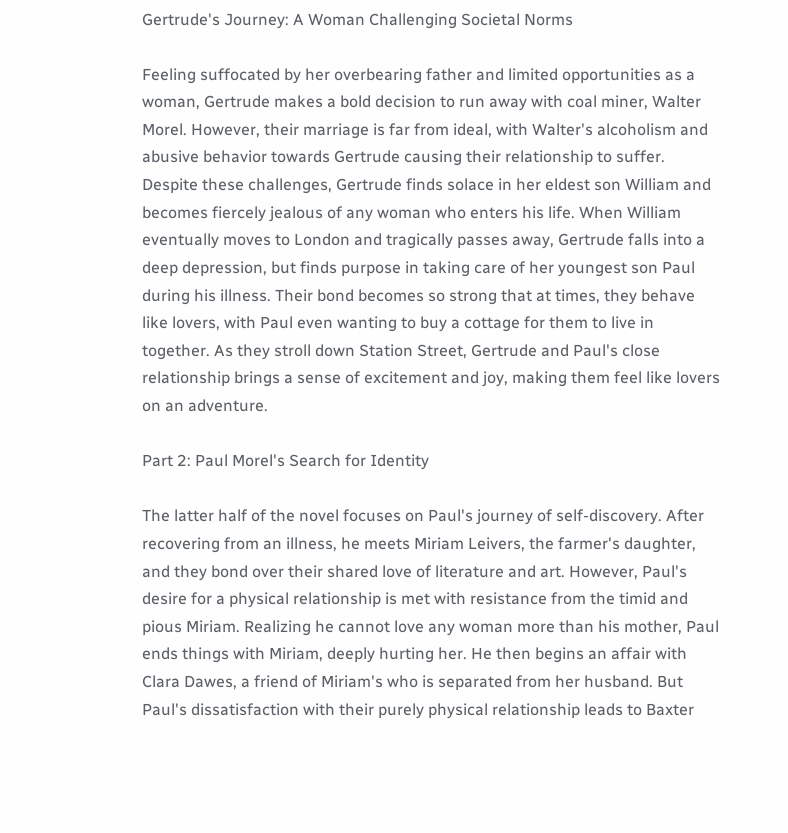Gertrude's Journey: A Woman Challenging Societal Norms

Feeling suffocated by her overbearing father and limited opportunities as a woman, Gertrude makes a bold decision to run away with coal miner, Walter Morel. However, their marriage is far from ideal, with Walter's alcoholism and abusive behavior towards Gertrude causing their relationship to suffer. Despite these challenges, Gertrude finds solace in her eldest son William and becomes fiercely jealous of any woman who enters his life. When William eventually moves to London and tragically passes away, Gertrude falls into a deep depression, but finds purpose in taking care of her youngest son Paul during his illness. Their bond becomes so strong that at times, they behave like lovers, with Paul even wanting to buy a cottage for them to live in together. As they stroll down Station Street, Gertrude and Paul's close relationship brings a sense of excitement and joy, making them feel like lovers on an adventure.

Part 2: Paul Morel's Search for Identity

The latter half of the novel focuses on Paul's journey of self-discovery. After recovering from an illness, he meets Miriam Leivers, the farmer's daughter, and they bond over their shared love of literature and art. However, Paul's desire for a physical relationship is met with resistance from the timid and pious Miriam. Realizing he cannot love any woman more than his mother, Paul ends things with Miriam, deeply hurting her. He then begins an affair with Clara Dawes, a friend of Miriam's who is separated from her husband. But Paul's dissatisfaction with their purely physical relationship leads to Baxter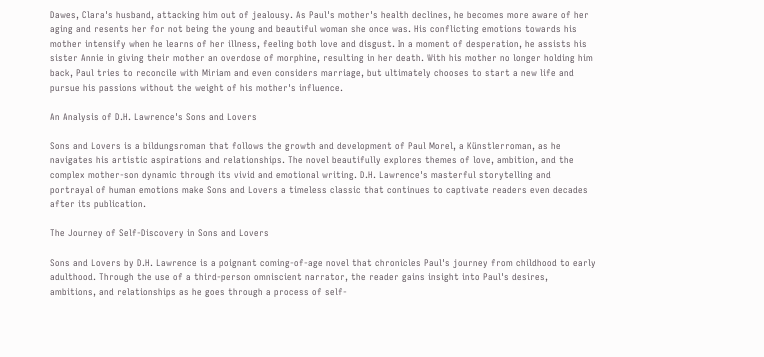Dawes, Clara's husband, attacking him out of jealousy. As Paul's mother's health declines, he becomes more aware of her aging and resents her for not being the young and beautiful woman she once was. His conflicting emotions towards his mother intensify when he learns of her illness, feeling both love and disgust. In a moment of desperation, he assists his sister Annie in giving their mother an overdose of morphine, resulting in her death. With his mother no longer holding him back, Paul tries to reconcile with Miriam and even considers marriage, but ultimately chooses to start a new life and pursue his passions without the weight of his mother's influence.

An Analysis of D.H. Lawrence's Sons and Lovers

Sons and Lovers is a bildungsroman that follows the growth and development of Paul Morel, a Künstlerroman, as he navigates his artistic aspirations and relationships. The novel beautifully explores themes of love, ambition, and the complex mother-son dynamic through its vivid and emotional writing. D.H. Lawrence's masterful storytelling and portrayal of human emotions make Sons and Lovers a timeless classic that continues to captivate readers even decades after its publication.

The Journey of Self-Discovery in Sons and Lovers

Sons and Lovers by D.H. Lawrence is a poignant coming-of-age novel that chronicles Paul's journey from childhood to early adulthood. Through the use of a third-person omniscient narrator, the reader gains insight into Paul's desires, ambitions, and relationships as he goes through a process of self-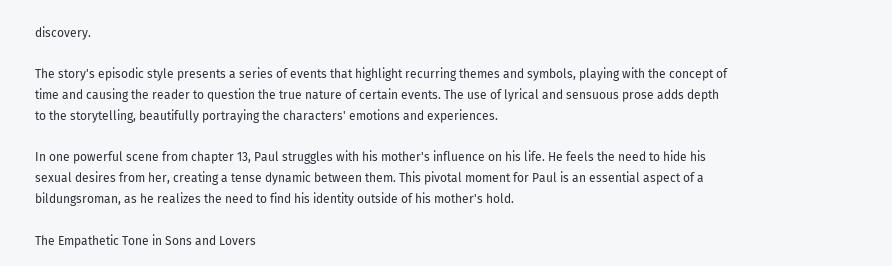discovery.

The story's episodic style presents a series of events that highlight recurring themes and symbols, playing with the concept of time and causing the reader to question the true nature of certain events. The use of lyrical and sensuous prose adds depth to the storytelling, beautifully portraying the characters' emotions and experiences.

In one powerful scene from chapter 13, Paul struggles with his mother's influence on his life. He feels the need to hide his sexual desires from her, creating a tense dynamic between them. This pivotal moment for Paul is an essential aspect of a bildungsroman, as he realizes the need to find his identity outside of his mother's hold.

The Empathetic Tone in Sons and Lovers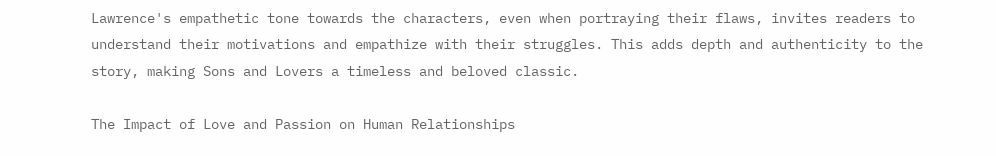Lawrence's empathetic tone towards the characters, even when portraying their flaws, invites readers to understand their motivations and empathize with their struggles. This adds depth and authenticity to the story, making Sons and Lovers a timeless and beloved classic.

The Impact of Love and Passion on Human Relationships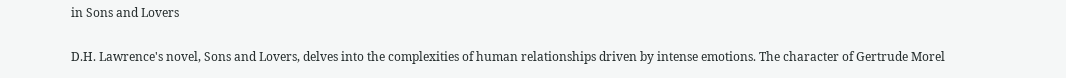in Sons and Lovers

D.H. Lawrence's novel, Sons and Lovers, delves into the complexities of human relationships driven by intense emotions. The character of Gertrude Morel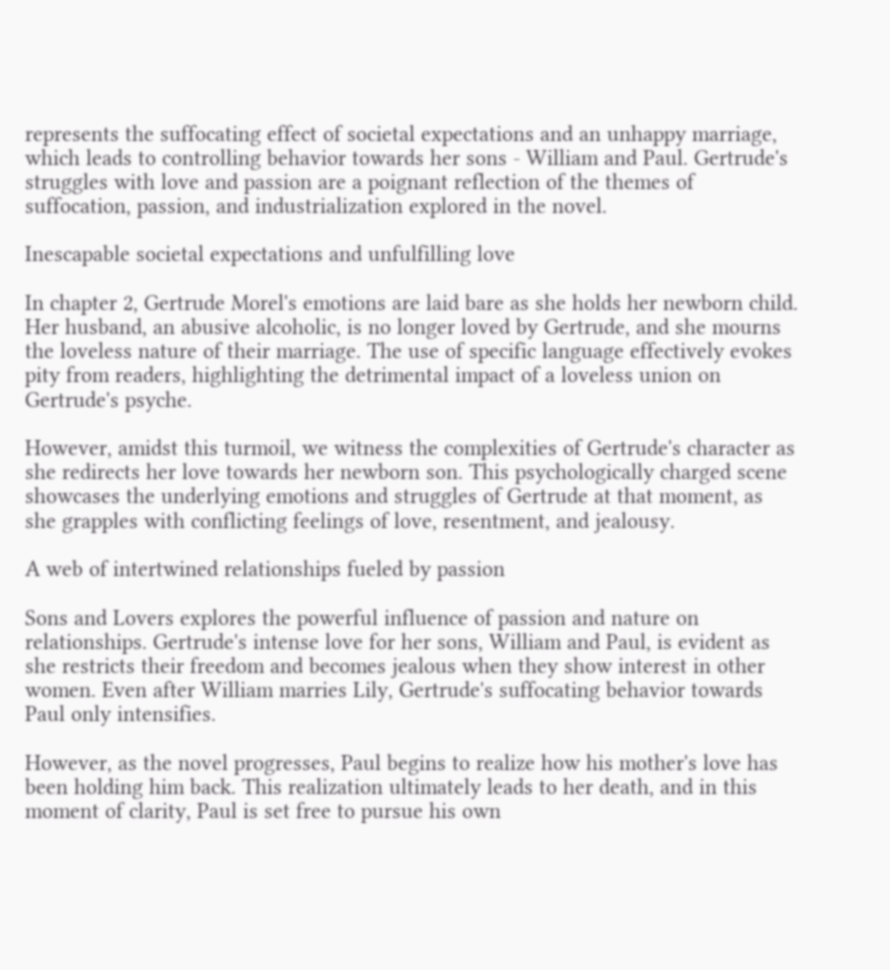represents the suffocating effect of societal expectations and an unhappy marriage, which leads to controlling behavior towards her sons - William and Paul. Gertrude's struggles with love and passion are a poignant reflection of the themes of suffocation, passion, and industrialization explored in the novel.

Inescapable societal expectations and unfulfilling love

In chapter 2, Gertrude Morel's emotions are laid bare as she holds her newborn child. Her husband, an abusive alcoholic, is no longer loved by Gertrude, and she mourns the loveless nature of their marriage. The use of specific language effectively evokes pity from readers, highlighting the detrimental impact of a loveless union on Gertrude's psyche.

However, amidst this turmoil, we witness the complexities of Gertrude's character as she redirects her love towards her newborn son. This psychologically charged scene showcases the underlying emotions and struggles of Gertrude at that moment, as she grapples with conflicting feelings of love, resentment, and jealousy.

A web of intertwined relationships fueled by passion

Sons and Lovers explores the powerful influence of passion and nature on relationships. Gertrude's intense love for her sons, William and Paul, is evident as she restricts their freedom and becomes jealous when they show interest in other women. Even after William marries Lily, Gertrude's suffocating behavior towards Paul only intensifies.

However, as the novel progresses, Paul begins to realize how his mother's love has been holding him back. This realization ultimately leads to her death, and in this moment of clarity, Paul is set free to pursue his own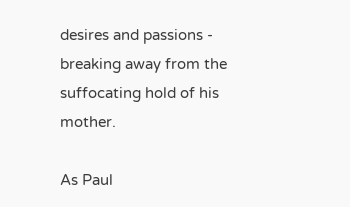desires and passions - breaking away from the suffocating hold of his mother.

As Paul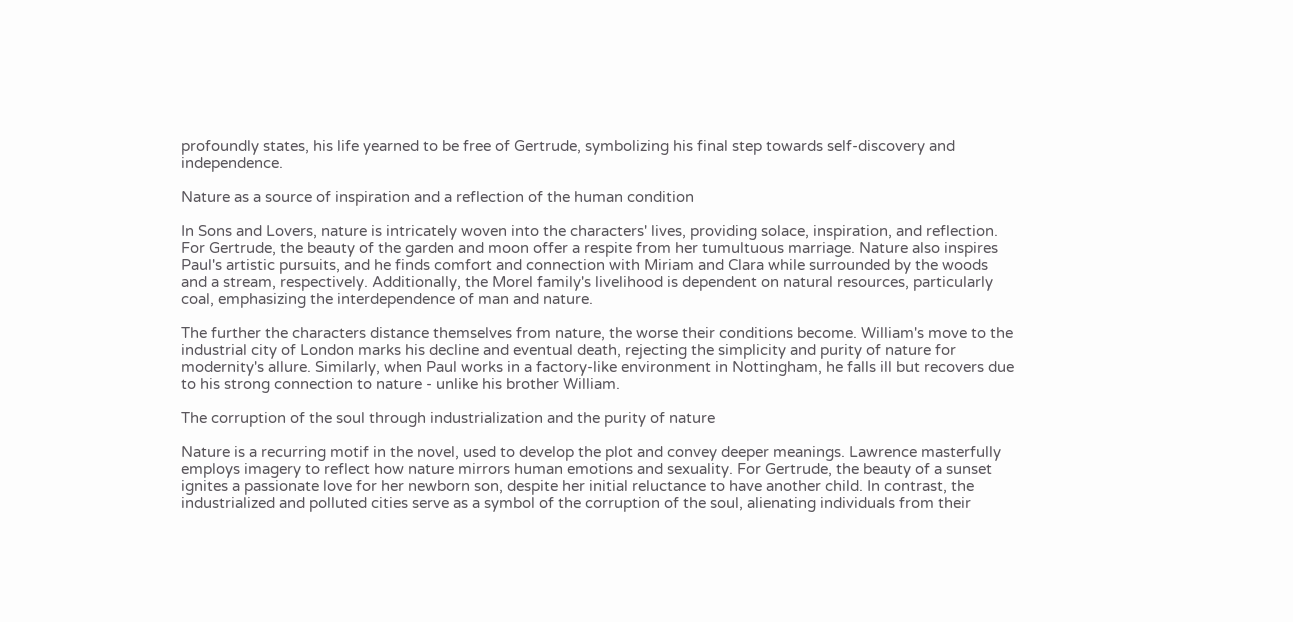profoundly states, his life yearned to be free of Gertrude, symbolizing his final step towards self-discovery and independence.

Nature as a source of inspiration and a reflection of the human condition

In Sons and Lovers, nature is intricately woven into the characters' lives, providing solace, inspiration, and reflection. For Gertrude, the beauty of the garden and moon offer a respite from her tumultuous marriage. Nature also inspires Paul's artistic pursuits, and he finds comfort and connection with Miriam and Clara while surrounded by the woods and a stream, respectively. Additionally, the Morel family's livelihood is dependent on natural resources, particularly coal, emphasizing the interdependence of man and nature.

The further the characters distance themselves from nature, the worse their conditions become. William's move to the industrial city of London marks his decline and eventual death, rejecting the simplicity and purity of nature for modernity's allure. Similarly, when Paul works in a factory-like environment in Nottingham, he falls ill but recovers due to his strong connection to nature - unlike his brother William.

The corruption of the soul through industrialization and the purity of nature

Nature is a recurring motif in the novel, used to develop the plot and convey deeper meanings. Lawrence masterfully employs imagery to reflect how nature mirrors human emotions and sexuality. For Gertrude, the beauty of a sunset ignites a passionate love for her newborn son, despite her initial reluctance to have another child. In contrast, the industrialized and polluted cities serve as a symbol of the corruption of the soul, alienating individuals from their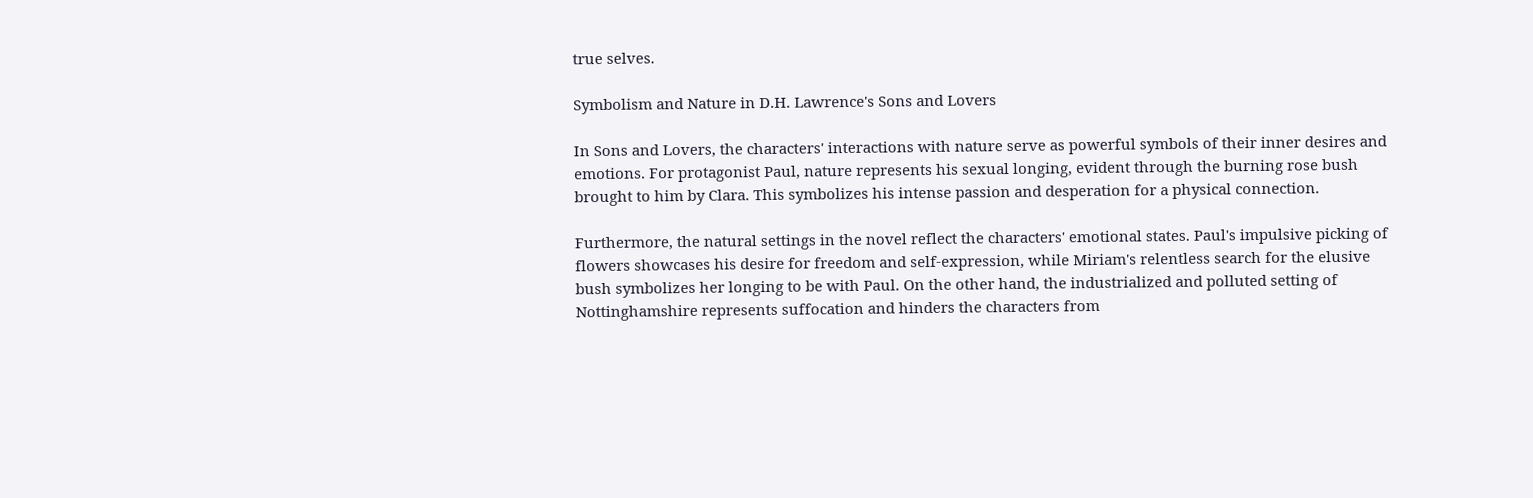true selves.

Symbolism and Nature in D.H. Lawrence's Sons and Lovers

In Sons and Lovers, the characters' interactions with nature serve as powerful symbols of their inner desires and emotions. For protagonist Paul, nature represents his sexual longing, evident through the burning rose bush brought to him by Clara. This symbolizes his intense passion and desperation for a physical connection.

Furthermore, the natural settings in the novel reflect the characters' emotional states. Paul's impulsive picking of flowers showcases his desire for freedom and self-expression, while Miriam's relentless search for the elusive bush symbolizes her longing to be with Paul. On the other hand, the industrialized and polluted setting of Nottinghamshire represents suffocation and hinders the characters from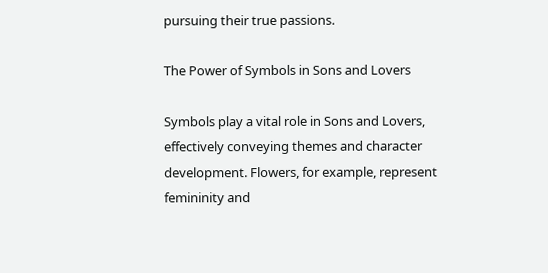pursuing their true passions.

The Power of Symbols in Sons and Lovers

Symbols play a vital role in Sons and Lovers, effectively conveying themes and character development. Flowers, for example, represent femininity and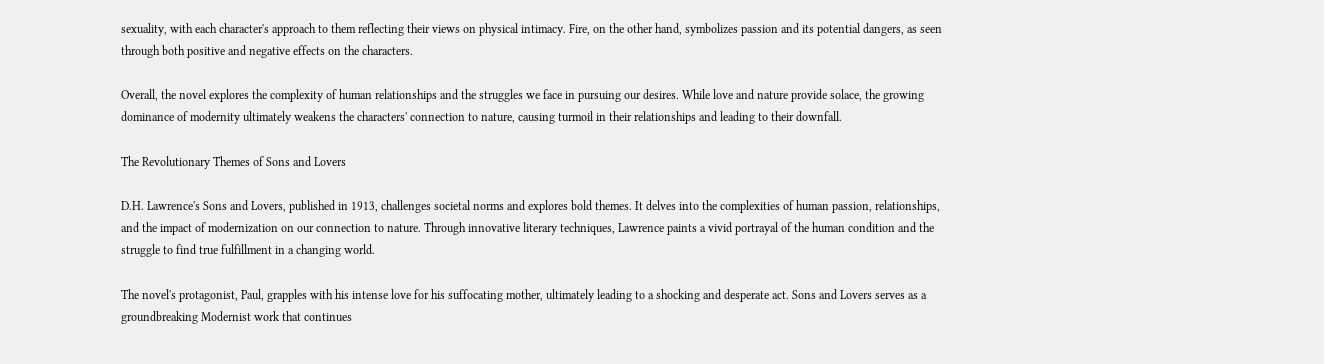sexuality, with each character's approach to them reflecting their views on physical intimacy. Fire, on the other hand, symbolizes passion and its potential dangers, as seen through both positive and negative effects on the characters.

Overall, the novel explores the complexity of human relationships and the struggles we face in pursuing our desires. While love and nature provide solace, the growing dominance of modernity ultimately weakens the characters' connection to nature, causing turmoil in their relationships and leading to their downfall.

The Revolutionary Themes of Sons and Lovers

D.H. Lawrence's Sons and Lovers, published in 1913, challenges societal norms and explores bold themes. It delves into the complexities of human passion, relationships, and the impact of modernization on our connection to nature. Through innovative literary techniques, Lawrence paints a vivid portrayal of the human condition and the struggle to find true fulfillment in a changing world.

The novel's protagonist, Paul, grapples with his intense love for his suffocating mother, ultimately leading to a shocking and desperate act. Sons and Lovers serves as a groundbreaking Modernist work that continues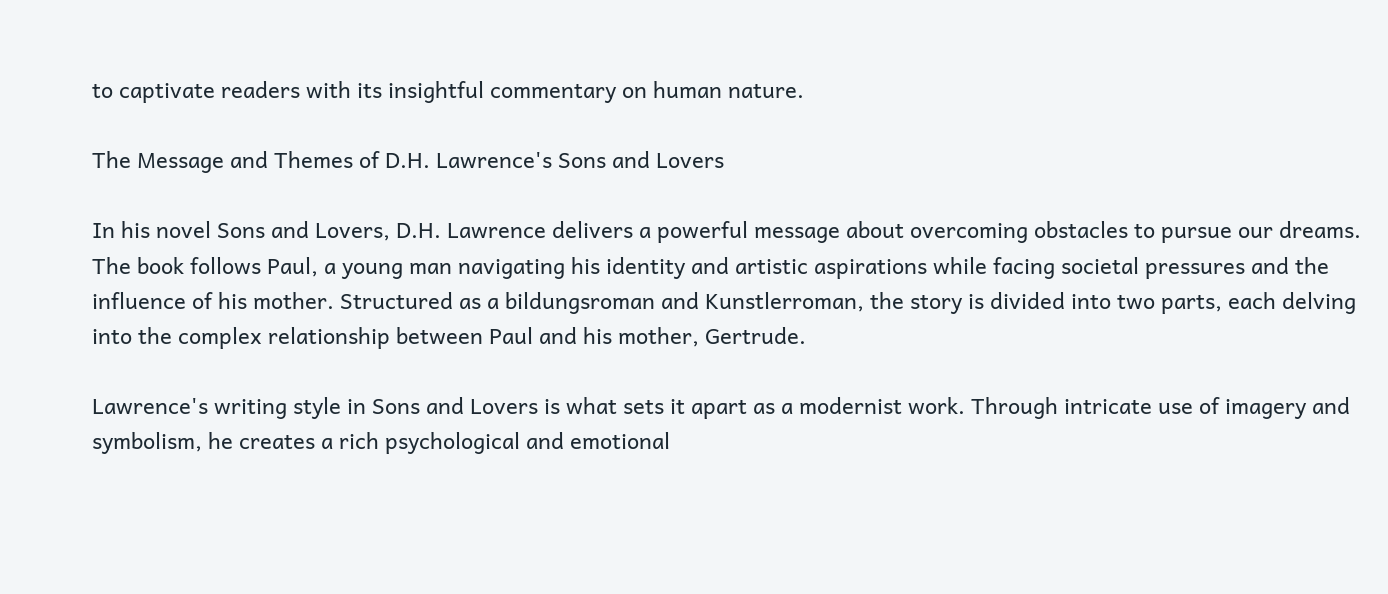to captivate readers with its insightful commentary on human nature.

The Message and Themes of D.H. Lawrence's Sons and Lovers

In his novel Sons and Lovers, D.H. Lawrence delivers a powerful message about overcoming obstacles to pursue our dreams. The book follows Paul, a young man navigating his identity and artistic aspirations while facing societal pressures and the influence of his mother. Structured as a bildungsroman and Kunstlerroman, the story is divided into two parts, each delving into the complex relationship between Paul and his mother, Gertrude.

Lawrence's writing style in Sons and Lovers is what sets it apart as a modernist work. Through intricate use of imagery and symbolism, he creates a rich psychological and emotional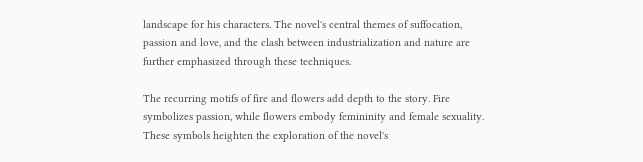landscape for his characters. The novel's central themes of suffocation, passion and love, and the clash between industrialization and nature are further emphasized through these techniques.

The recurring motifs of fire and flowers add depth to the story. Fire symbolizes passion, while flowers embody femininity and female sexuality. These symbols heighten the exploration of the novel's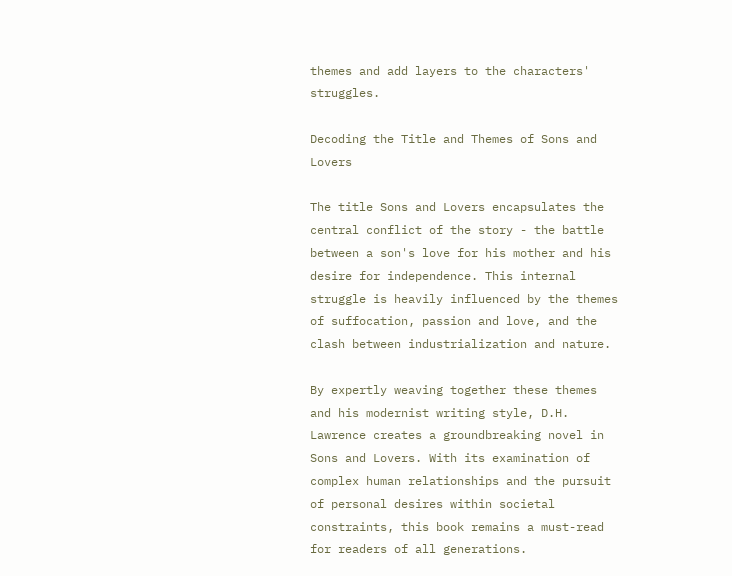themes and add layers to the characters' struggles.

Decoding the Title and Themes of Sons and Lovers

The title Sons and Lovers encapsulates the central conflict of the story - the battle between a son's love for his mother and his desire for independence. This internal struggle is heavily influenced by the themes of suffocation, passion and love, and the clash between industrialization and nature.

By expertly weaving together these themes and his modernist writing style, D.H. Lawrence creates a groundbreaking novel in Sons and Lovers. With its examination of complex human relationships and the pursuit of personal desires within societal constraints, this book remains a must-read for readers of all generations.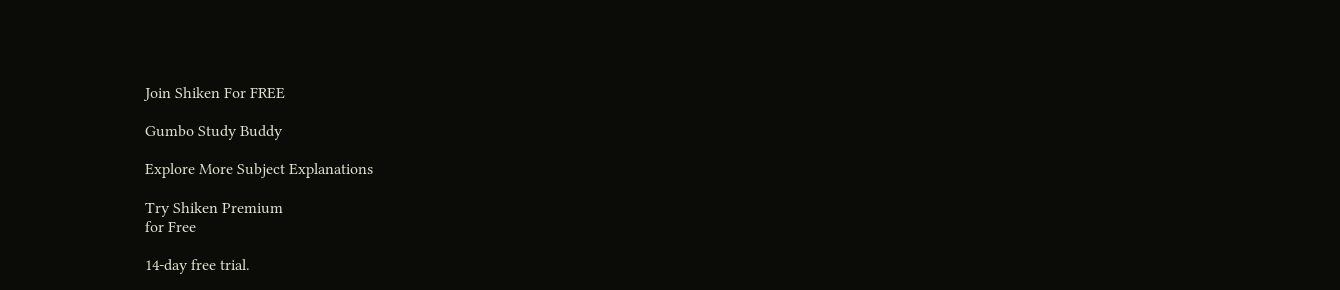Join Shiken For FREE

Gumbo Study Buddy

Explore More Subject Explanations

Try Shiken Premium
for Free

14-day free trial.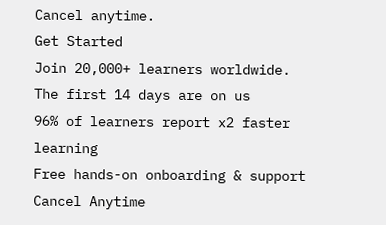Cancel anytime.
Get Started
Join 20,000+ learners worldwide.
The first 14 days are on us
96% of learners report x2 faster learning
Free hands-on onboarding & support
Cancel Anytime